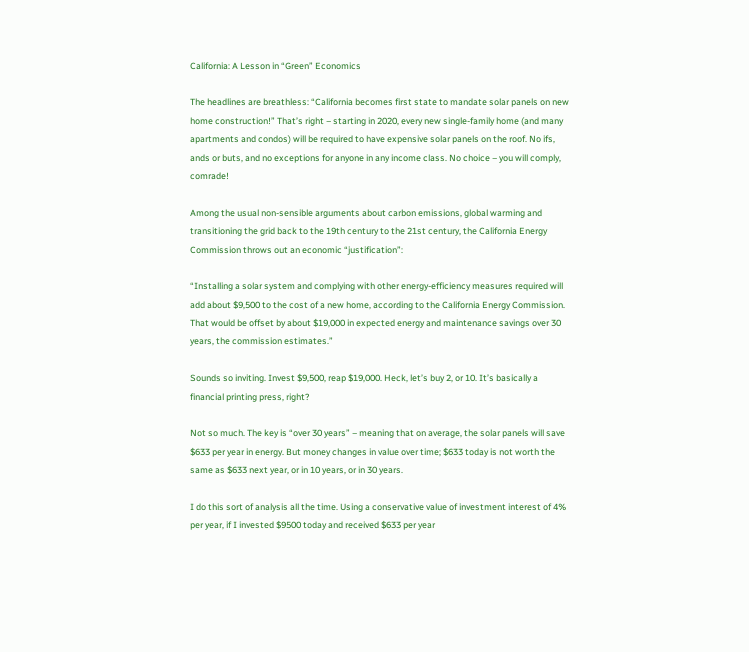California: A Lesson in “Green” Economics

The headlines are breathless: “California becomes first state to mandate solar panels on new home construction!” That’s right – starting in 2020, every new single-family home (and many apartments and condos) will be required to have expensive solar panels on the roof. No ifs, ands or buts, and no exceptions for anyone in any income class. No choice – you will comply, comrade!

Among the usual non-sensible arguments about carbon emissions, global warming and transitioning the grid back to the 19th century to the 21st century, the California Energy Commission throws out an economic “justification”:

“Installing a solar system and complying with other energy-efficiency measures required will add about $9,500 to the cost of a new home, according to the California Energy Commission. That would be offset by about $19,000 in expected energy and maintenance savings over 30 years, the commission estimates.”

Sounds so inviting. Invest $9,500, reap $19,000. Heck, let’s buy 2, or 10. It’s basically a financial printing press, right?

Not so much. The key is “over 30 years” – meaning that on average, the solar panels will save $633 per year in energy. But money changes in value over time; $633 today is not worth the same as $633 next year, or in 10 years, or in 30 years.

I do this sort of analysis all the time. Using a conservative value of investment interest of 4% per year, if I invested $9500 today and received $633 per year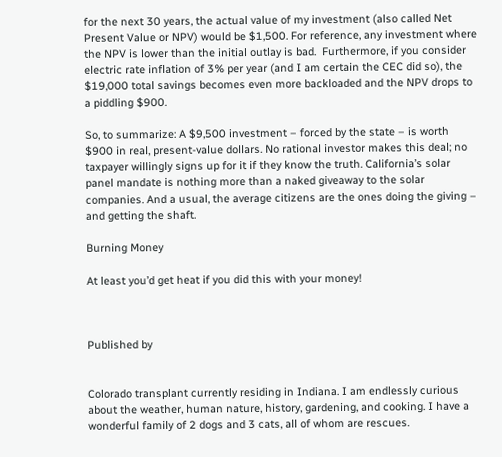for the next 30 years, the actual value of my investment (also called Net Present Value or NPV) would be $1,500. For reference, any investment where the NPV is lower than the initial outlay is bad.  Furthermore, if you consider electric rate inflation of 3% per year (and I am certain the CEC did so), the $19,000 total savings becomes even more backloaded and the NPV drops to a piddling $900.

So, to summarize: A $9,500 investment – forced by the state – is worth $900 in real, present-value dollars. No rational investor makes this deal; no taxpayer willingly signs up for it if they know the truth. California’s solar panel mandate is nothing more than a naked giveaway to the solar companies. And a usual, the average citizens are the ones doing the giving – and getting the shaft.

Burning Money

At least you’d get heat if you did this with your money!



Published by


Colorado transplant currently residing in Indiana. I am endlessly curious about the weather, human nature, history, gardening, and cooking. I have a wonderful family of 2 dogs and 3 cats, all of whom are rescues.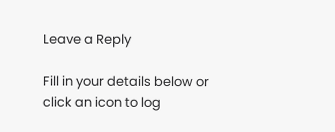Leave a Reply

Fill in your details below or click an icon to log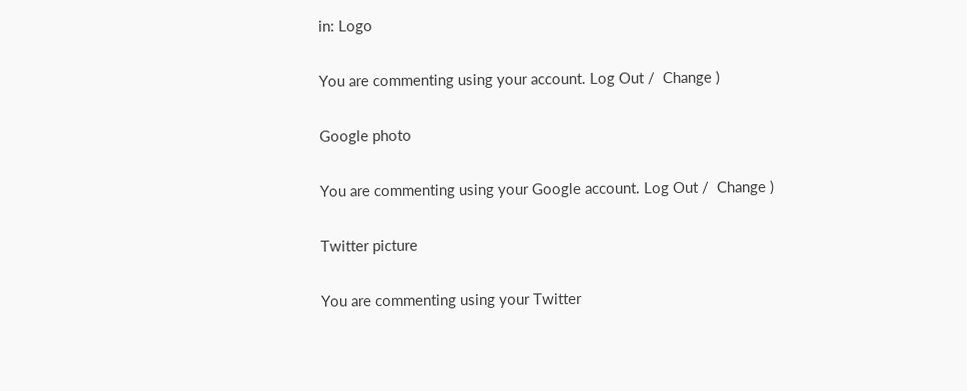in: Logo

You are commenting using your account. Log Out /  Change )

Google photo

You are commenting using your Google account. Log Out /  Change )

Twitter picture

You are commenting using your Twitter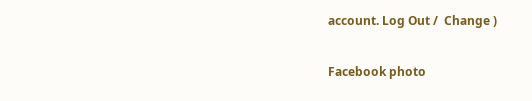account. Log Out /  Change )

Facebook photo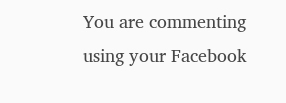You are commenting using your Facebook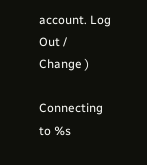account. Log Out /  Change )

Connecting to %s